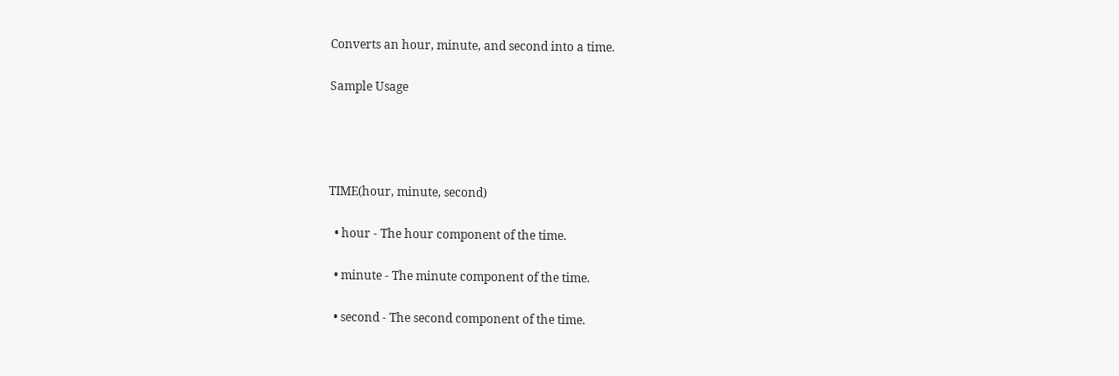Converts an hour, minute, and second into a time.

Sample Usage




TIME(hour, minute, second)

  • hour - The hour component of the time.

  • minute - The minute component of the time.

  • second - The second component of the time.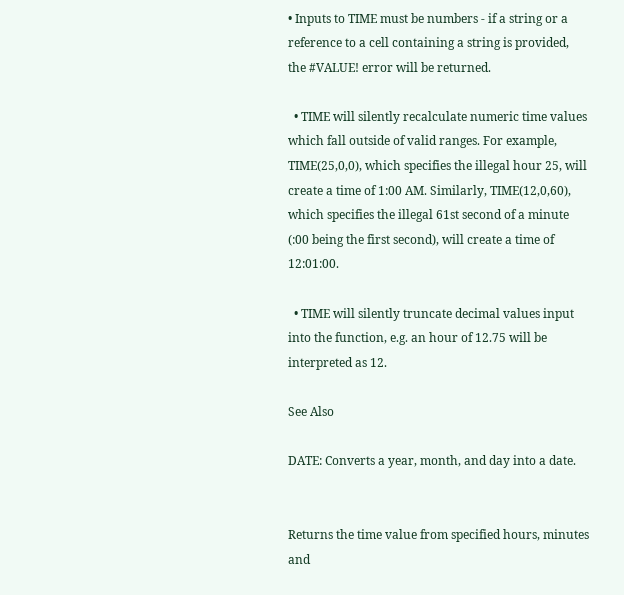• Inputs to TIME must be numbers - if a string or a reference to a cell containing a string is provided, the #VALUE! error will be returned.

  • TIME will silently recalculate numeric time values which fall outside of valid ranges. For example, TIME(25,0,0), which specifies the illegal hour 25, will create a time of 1:00 AM. Similarly, TIME(12,0,60), which specifies the illegal 61st second of a minute (:00 being the first second), will create a time of 12:01:00.

  • TIME will silently truncate decimal values input into the function, e.g. an hour of 12.75 will be interpreted as 12.

See Also

DATE: Converts a year, month, and day into a date.


Returns the time value from specified hours, minutes and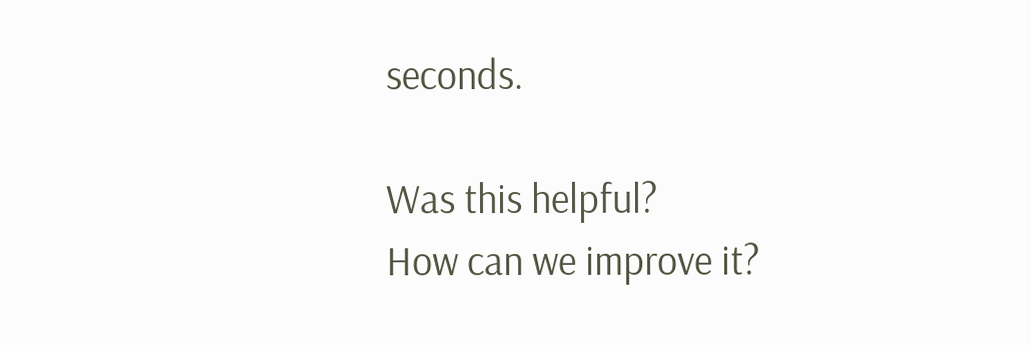seconds.

Was this helpful?
How can we improve it?